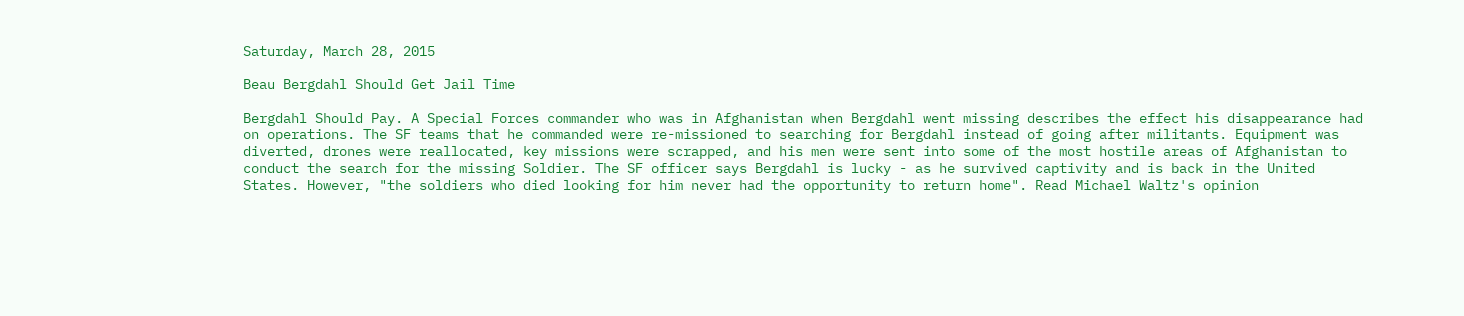Saturday, March 28, 2015

Beau Bergdahl Should Get Jail Time

Bergdahl Should Pay. A Special Forces commander who was in Afghanistan when Bergdahl went missing describes the effect his disappearance had on operations. The SF teams that he commanded were re-missioned to searching for Bergdahl instead of going after militants. Equipment was diverted, drones were reallocated, key missions were scrapped, and his men were sent into some of the most hostile areas of Afghanistan to conduct the search for the missing Soldier. The SF officer says Bergdahl is lucky - as he survived captivity and is back in the United States. However, "the soldiers who died looking for him never had the opportunity to return home". Read Michael Waltz's opinion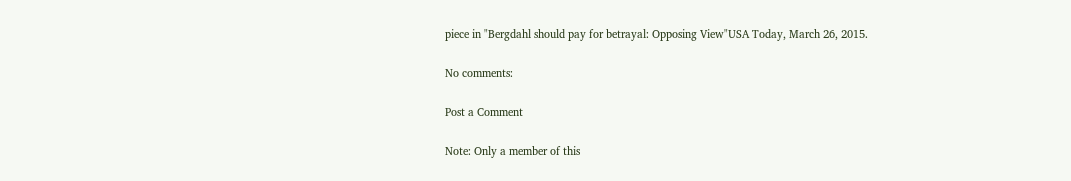piece in "Bergdahl should pay for betrayal: Opposing View"USA Today, March 26, 2015.

No comments:

Post a Comment

Note: Only a member of this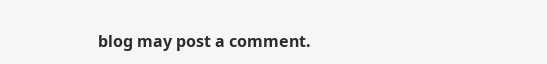blog may post a comment.